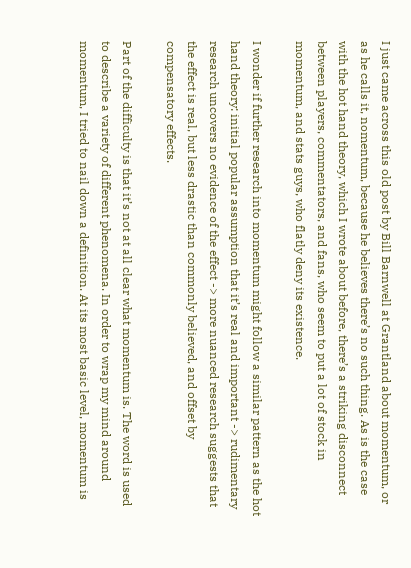I just came across this old post by Bill Barnwell at Grantland about momentum, or as he calls it, nomentum, because he believes there’s no such thing. As is the case with the hot hand theory, which I wrote about before, there’s a striking disconnect between players, commentators, and fans, who seem to put a lot of stock in momentum, and stats guys, who flatly deny its existence.

I wonder if further research into momentum might follow a similar pattern as the hot hand theory: initial popular assumption that it’s real and important -> rudimentary research uncovers no evidence of the effect -> more nuanced research suggests that the effect is real, but less drastic than commonly believed, and offset by compensatory effects.

Part of the difficulty is that it’s not at all clear what momentum is. The word is used to describe a variety of different phenomena. In order to wrap my mind around momentum, I tried to nail down a definition. At its most basic level, momentum is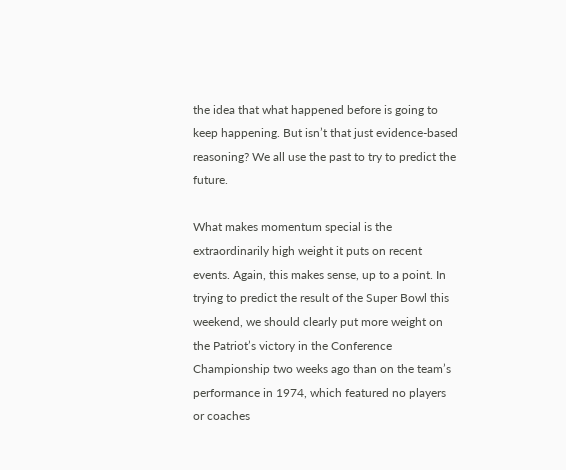the idea that what happened before is going to keep happening. But isn’t that just evidence-based reasoning? We all use the past to try to predict the future.

What makes momentum special is the extraordinarily high weight it puts on recent events. Again, this makes sense, up to a point. In trying to predict the result of the Super Bowl this weekend, we should clearly put more weight on the Patriot’s victory in the Conference Championship two weeks ago than on the team’s performance in 1974, which featured no players or coaches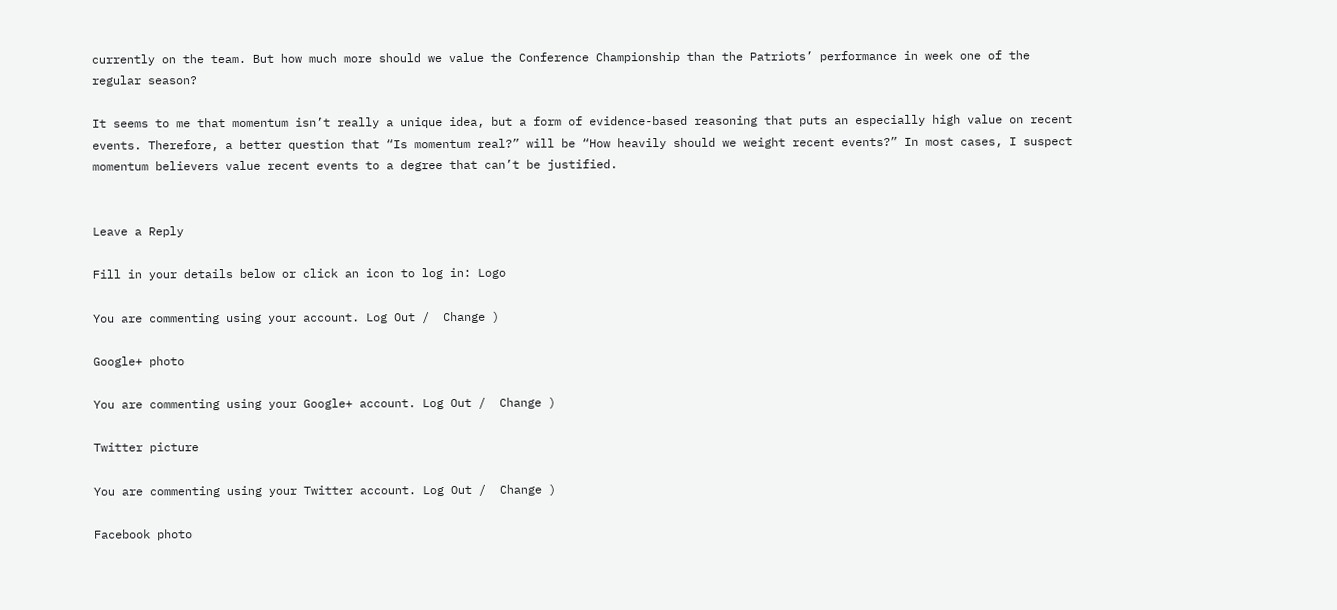currently on the team. But how much more should we value the Conference Championship than the Patriots’ performance in week one of the regular season?

It seems to me that momentum isn’t really a unique idea, but a form of evidence-based reasoning that puts an especially high value on recent events. Therefore, a better question that “Is momentum real?” will be “How heavily should we weight recent events?” In most cases, I suspect momentum believers value recent events to a degree that can’t be justified.


Leave a Reply

Fill in your details below or click an icon to log in: Logo

You are commenting using your account. Log Out /  Change )

Google+ photo

You are commenting using your Google+ account. Log Out /  Change )

Twitter picture

You are commenting using your Twitter account. Log Out /  Change )

Facebook photo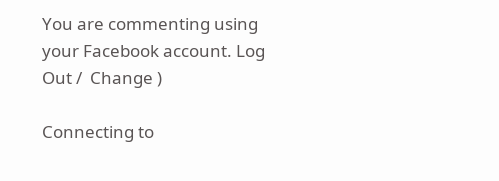You are commenting using your Facebook account. Log Out /  Change )

Connecting to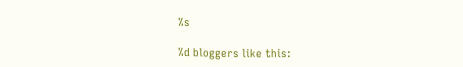%s

%d bloggers like this: